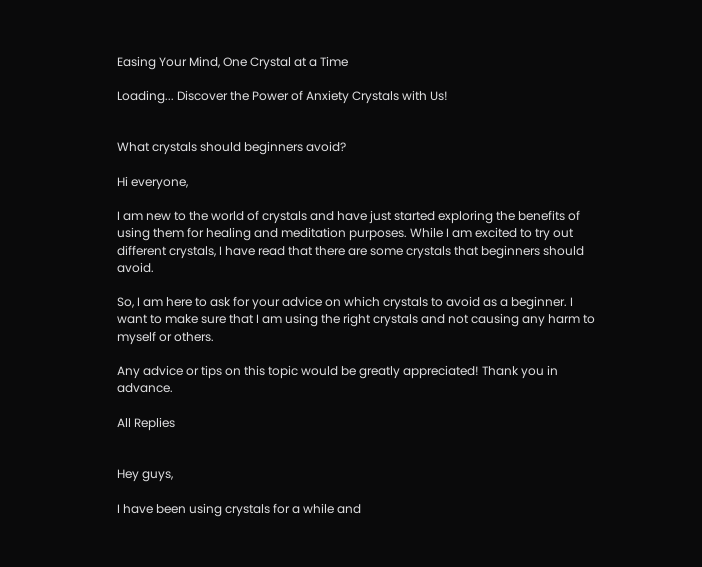Easing Your Mind, One Crystal at a Time

Loading... Discover the Power of Anxiety Crystals with Us!


What crystals should beginners avoid?

Hi everyone,

I am new to the world of crystals and have just started exploring the benefits of using them for healing and meditation purposes. While I am excited to try out different crystals, I have read that there are some crystals that beginners should avoid.

So, I am here to ask for your advice on which crystals to avoid as a beginner. I want to make sure that I am using the right crystals and not causing any harm to myself or others.

Any advice or tips on this topic would be greatly appreciated! Thank you in advance.

All Replies


Hey guys,

I have been using crystals for a while and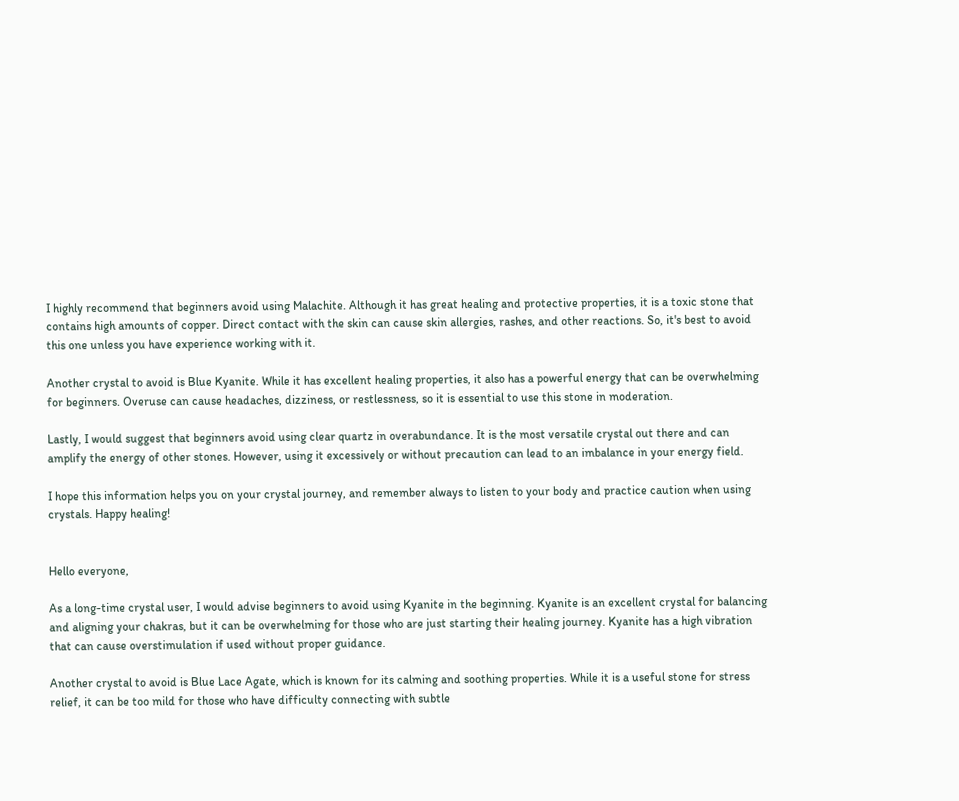I highly recommend that beginners avoid using Malachite. Although it has great healing and protective properties, it is a toxic stone that contains high amounts of copper. Direct contact with the skin can cause skin allergies, rashes, and other reactions. So, it's best to avoid this one unless you have experience working with it.

Another crystal to avoid is Blue Kyanite. While it has excellent healing properties, it also has a powerful energy that can be overwhelming for beginners. Overuse can cause headaches, dizziness, or restlessness, so it is essential to use this stone in moderation.

Lastly, I would suggest that beginners avoid using clear quartz in overabundance. It is the most versatile crystal out there and can amplify the energy of other stones. However, using it excessively or without precaution can lead to an imbalance in your energy field.

I hope this information helps you on your crystal journey, and remember always to listen to your body and practice caution when using crystals. Happy healing!


Hello everyone,

As a long-time crystal user, I would advise beginners to avoid using Kyanite in the beginning. Kyanite is an excellent crystal for balancing and aligning your chakras, but it can be overwhelming for those who are just starting their healing journey. Kyanite has a high vibration that can cause overstimulation if used without proper guidance.

Another crystal to avoid is Blue Lace Agate, which is known for its calming and soothing properties. While it is a useful stone for stress relief, it can be too mild for those who have difficulty connecting with subtle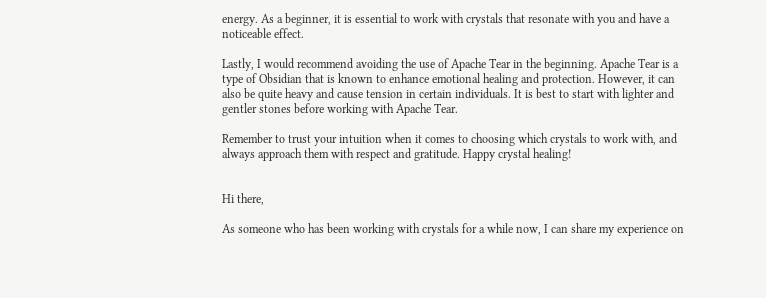energy. As a beginner, it is essential to work with crystals that resonate with you and have a noticeable effect.

Lastly, I would recommend avoiding the use of Apache Tear in the beginning. Apache Tear is a type of Obsidian that is known to enhance emotional healing and protection. However, it can also be quite heavy and cause tension in certain individuals. It is best to start with lighter and gentler stones before working with Apache Tear.

Remember to trust your intuition when it comes to choosing which crystals to work with, and always approach them with respect and gratitude. Happy crystal healing!


Hi there,

As someone who has been working with crystals for a while now, I can share my experience on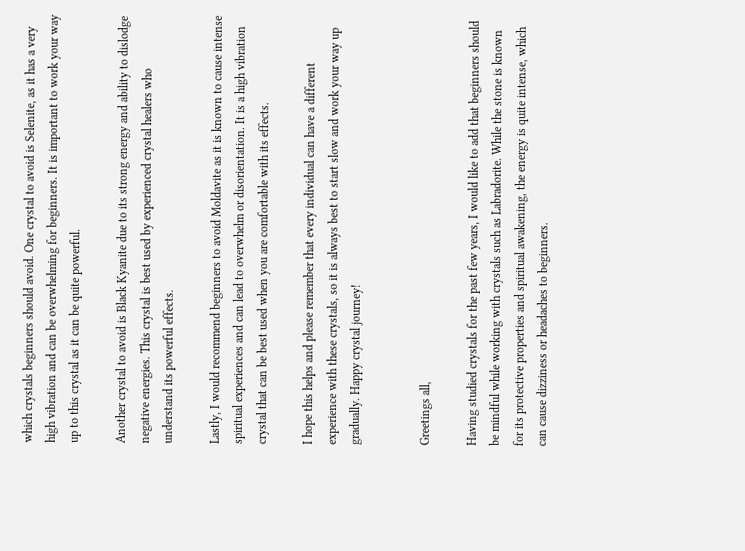which crystals beginners should avoid. One crystal to avoid is Selenite, as it has a very high vibration and can be overwhelming for beginners. It is important to work your way up to this crystal as it can be quite powerful.

Another crystal to avoid is Black Kyanite due to its strong energy and ability to dislodge negative energies. This crystal is best used by experienced crystal healers who understand its powerful effects.

Lastly, I would recommend beginners to avoid Moldavite as it is known to cause intense spiritual experiences and can lead to overwhelm or disorientation. It is a high vibration crystal that can be best used when you are comfortable with its effects.

I hope this helps and please remember that every individual can have a different experience with these crystals, so it is always best to start slow and work your way up gradually. Happy crystal journey!


Greetings all,

Having studied crystals for the past few years, I would like to add that beginners should be mindful while working with crystals such as Labradorite. While the stone is known for its protective properties and spiritual awakening, the energy is quite intense, which can cause dizziness or headaches to beginners.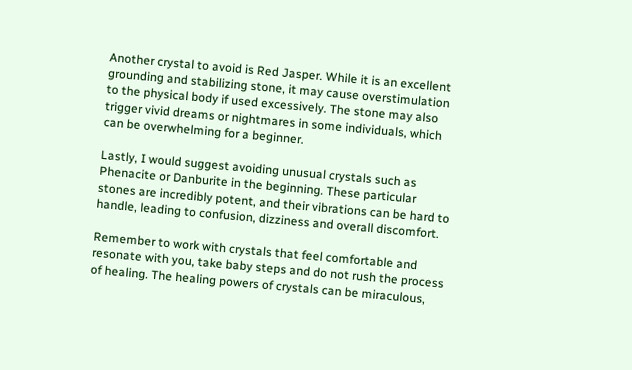Another crystal to avoid is Red Jasper. While it is an excellent grounding and stabilizing stone, it may cause overstimulation to the physical body if used excessively. The stone may also trigger vivid dreams or nightmares in some individuals, which can be overwhelming for a beginner.

Lastly, I would suggest avoiding unusual crystals such as Phenacite or Danburite in the beginning. These particular stones are incredibly potent, and their vibrations can be hard to handle, leading to confusion, dizziness and overall discomfort.

Remember to work with crystals that feel comfortable and resonate with you, take baby steps and do not rush the process of healing. The healing powers of crystals can be miraculous,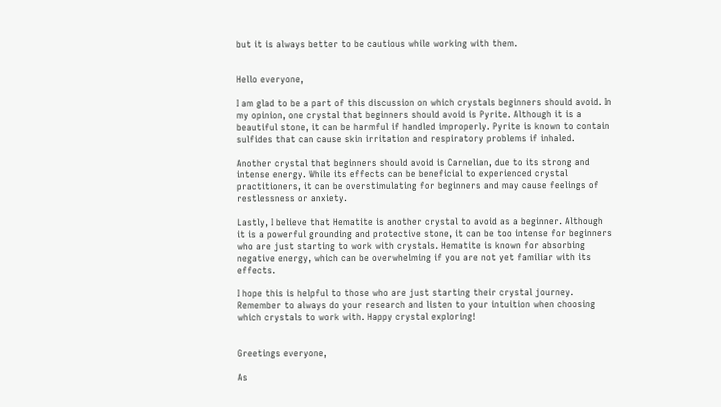but it is always better to be cautious while working with them.


Hello everyone,

I am glad to be a part of this discussion on which crystals beginners should avoid. In my opinion, one crystal that beginners should avoid is Pyrite. Although it is a beautiful stone, it can be harmful if handled improperly. Pyrite is known to contain sulfides that can cause skin irritation and respiratory problems if inhaled.

Another crystal that beginners should avoid is Carnelian, due to its strong and intense energy. While its effects can be beneficial to experienced crystal practitioners, it can be overstimulating for beginners and may cause feelings of restlessness or anxiety.

Lastly, I believe that Hematite is another crystal to avoid as a beginner. Although it is a powerful grounding and protective stone, it can be too intense for beginners who are just starting to work with crystals. Hematite is known for absorbing negative energy, which can be overwhelming if you are not yet familiar with its effects.

I hope this is helpful to those who are just starting their crystal journey. Remember to always do your research and listen to your intuition when choosing which crystals to work with. Happy crystal exploring!


Greetings everyone,

As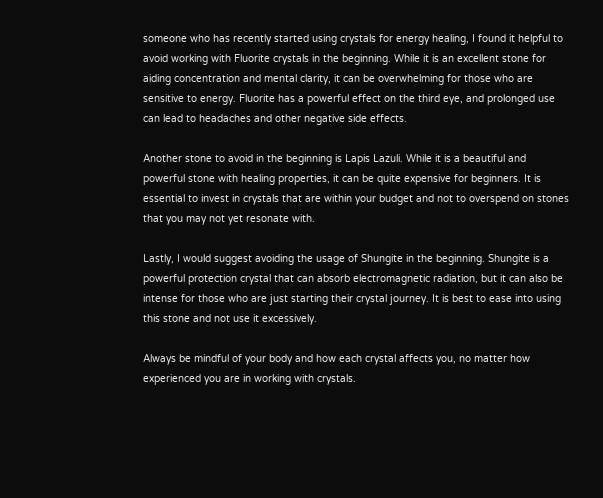someone who has recently started using crystals for energy healing, I found it helpful to avoid working with Fluorite crystals in the beginning. While it is an excellent stone for aiding concentration and mental clarity, it can be overwhelming for those who are sensitive to energy. Fluorite has a powerful effect on the third eye, and prolonged use can lead to headaches and other negative side effects.

Another stone to avoid in the beginning is Lapis Lazuli. While it is a beautiful and powerful stone with healing properties, it can be quite expensive for beginners. It is essential to invest in crystals that are within your budget and not to overspend on stones that you may not yet resonate with.

Lastly, I would suggest avoiding the usage of Shungite in the beginning. Shungite is a powerful protection crystal that can absorb electromagnetic radiation, but it can also be intense for those who are just starting their crystal journey. It is best to ease into using this stone and not use it excessively.

Always be mindful of your body and how each crystal affects you, no matter how experienced you are in working with crystals.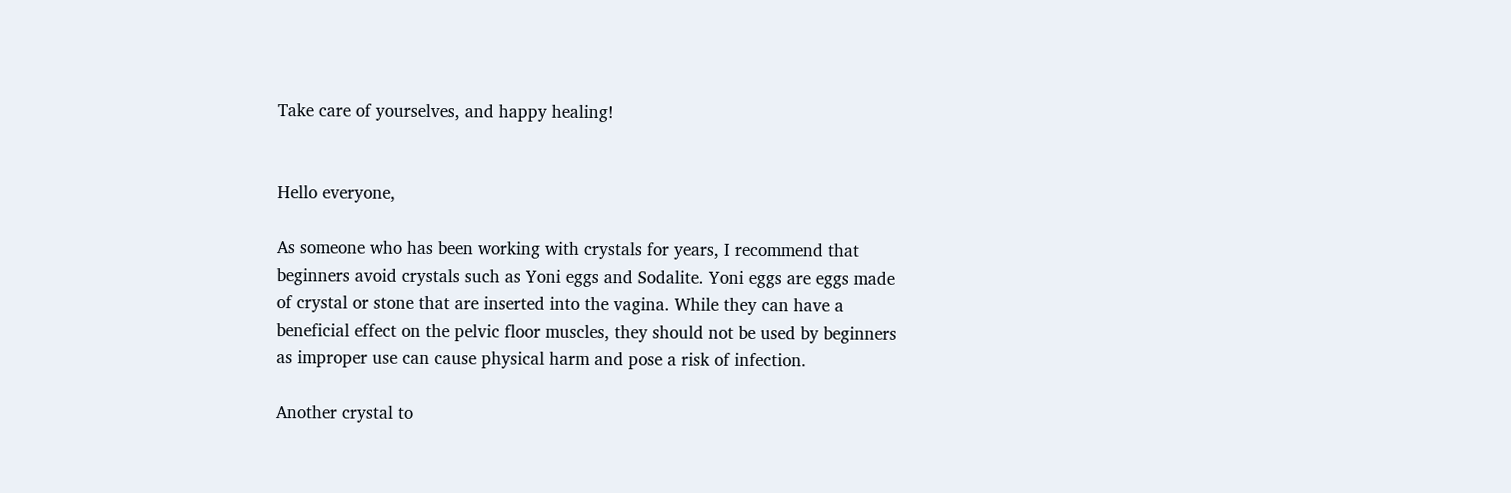Take care of yourselves, and happy healing!


Hello everyone,

As someone who has been working with crystals for years, I recommend that beginners avoid crystals such as Yoni eggs and Sodalite. Yoni eggs are eggs made of crystal or stone that are inserted into the vagina. While they can have a beneficial effect on the pelvic floor muscles, they should not be used by beginners as improper use can cause physical harm and pose a risk of infection.

Another crystal to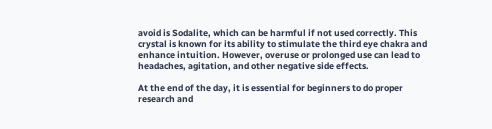avoid is Sodalite, which can be harmful if not used correctly. This crystal is known for its ability to stimulate the third eye chakra and enhance intuition. However, overuse or prolonged use can lead to headaches, agitation, and other negative side effects.

At the end of the day, it is essential for beginners to do proper research and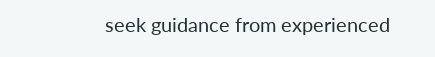seek guidance from experienced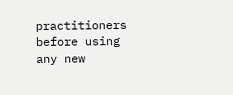practitioners before using any new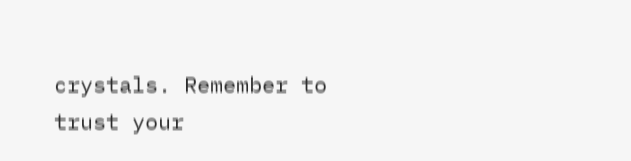crystals. Remember to trust your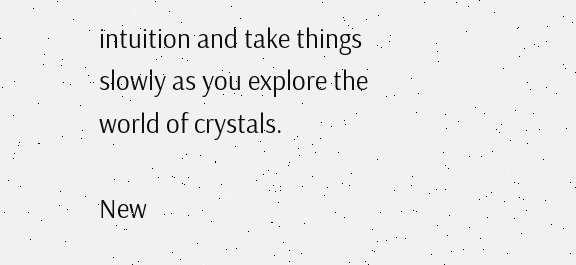intuition and take things slowly as you explore the world of crystals.

New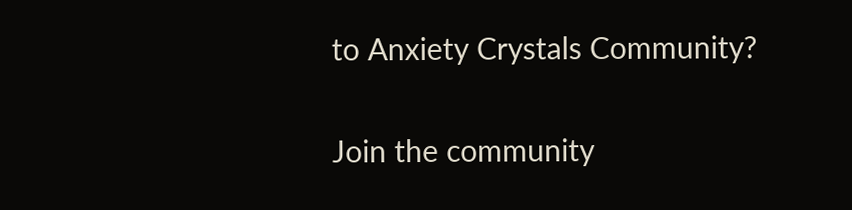to Anxiety Crystals Community?

Join the community